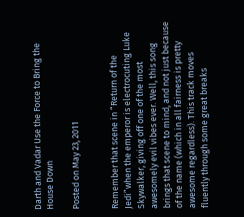Darth and Vadar Use the Force to Bring the House Down

Posted on May 23, 2011


Remember that scene in “Return of the Jedi”when the emperor is electrocuting Luke Skywalker, giving off one of the most awesomely evil vibes ever. Well, this song brings that scene to mind, and not just because of the name (which in all fairness is pretty awesome regardless). This track moves fluently through some great breaks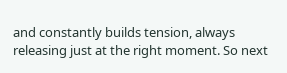and constantly builds tension, always releasing just at the right moment. So next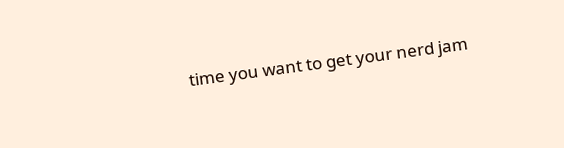time you want to get your nerd jam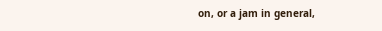on, or a jam in general,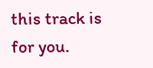this track is for you.